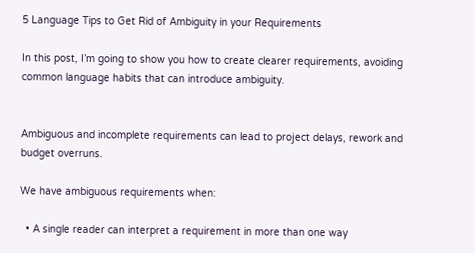5 Language Tips to Get Rid of Ambiguity in your Requirements

In this post, I’m going to show you how to create clearer requirements, avoiding common language habits that can introduce ambiguity.


Ambiguous and incomplete requirements can lead to project delays, rework and budget overruns.

We have ambiguous requirements when:

  • A single reader can interpret a requirement in more than one way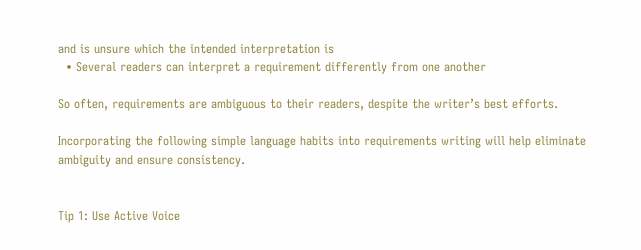and is unsure which the intended interpretation is
  • Several readers can interpret a requirement differently from one another

So often, requirements are ambiguous to their readers, despite the writer’s best efforts.

Incorporating the following simple language habits into requirements writing will help eliminate ambiguity and ensure consistency.


Tip 1: Use Active Voice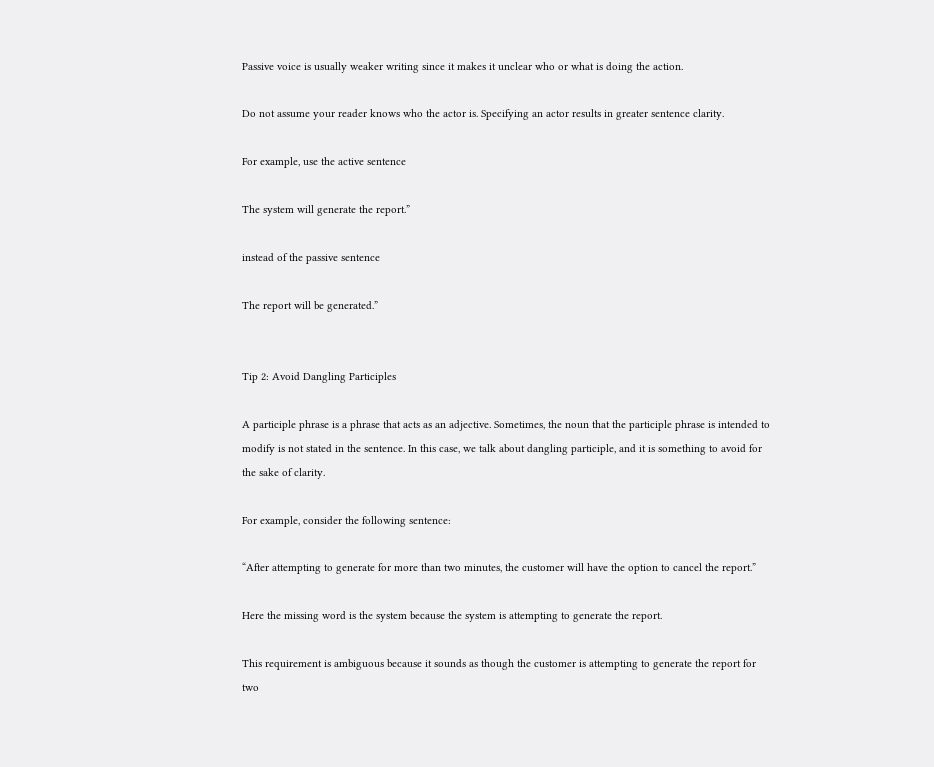Passive voice is usually weaker writing since it makes it unclear who or what is doing the action.

Do not assume your reader knows who the actor is. Specifying an actor results in greater sentence clarity.

For example, use the active sentence

The system will generate the report.”

instead of the passive sentence

The report will be generated.”


Tip 2: Avoid Dangling Participles

A participle phrase is a phrase that acts as an adjective. Sometimes, the noun that the participle phrase is intended to modify is not stated in the sentence. In this case, we talk about dangling participle, and it is something to avoid for the sake of clarity.

For example, consider the following sentence:

“After attempting to generate for more than two minutes, the customer will have the option to cancel the report.”

Here the missing word is the system because the system is attempting to generate the report.

This requirement is ambiguous because it sounds as though the customer is attempting to generate the report for two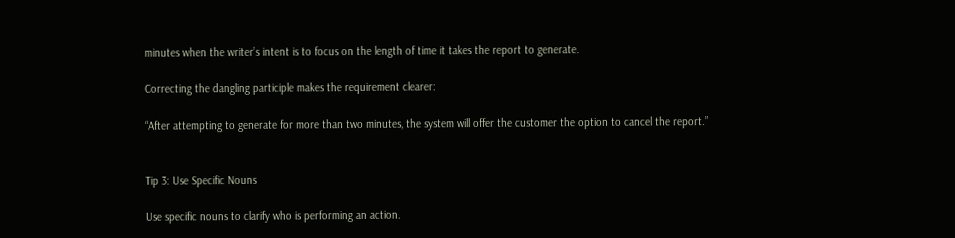minutes when the writer’s intent is to focus on the length of time it takes the report to generate.

Correcting the dangling participle makes the requirement clearer:

“After attempting to generate for more than two minutes, the system will offer the customer the option to cancel the report.”


Tip 3: Use Specific Nouns

Use specific nouns to clarify who is performing an action.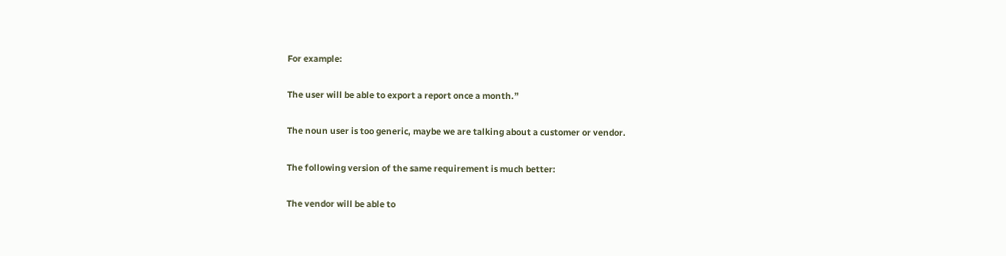For example:

The user will be able to export a report once a month.”

The noun user is too generic, maybe we are talking about a customer or vendor.

The following version of the same requirement is much better:

The vendor will be able to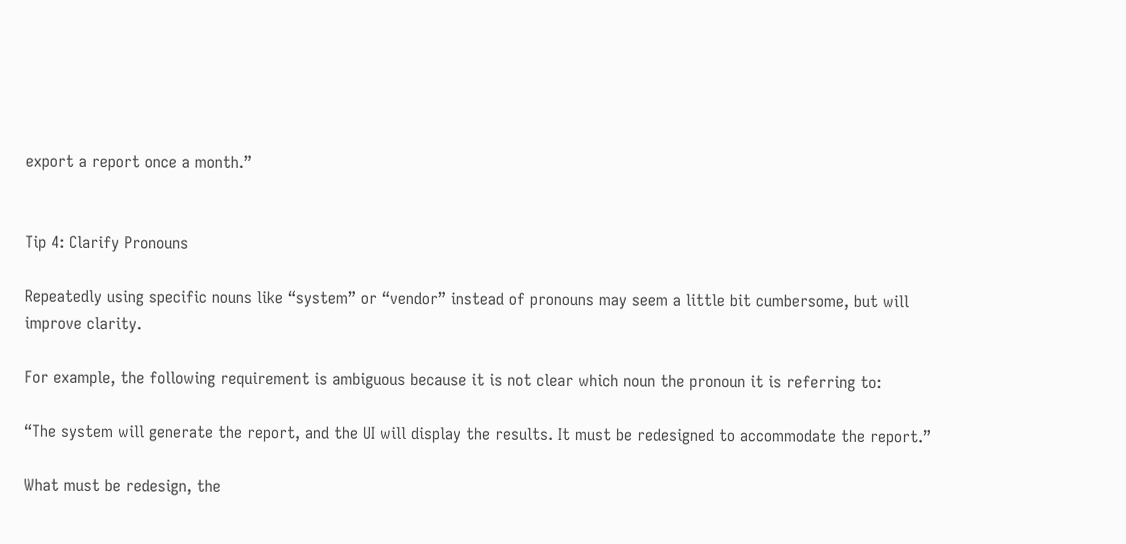export a report once a month.”


Tip 4: Clarify Pronouns

Repeatedly using specific nouns like “system” or “vendor” instead of pronouns may seem a little bit cumbersome, but will improve clarity.

For example, the following requirement is ambiguous because it is not clear which noun the pronoun it is referring to:

“The system will generate the report, and the UI will display the results. It must be redesigned to accommodate the report.”

What must be redesign, the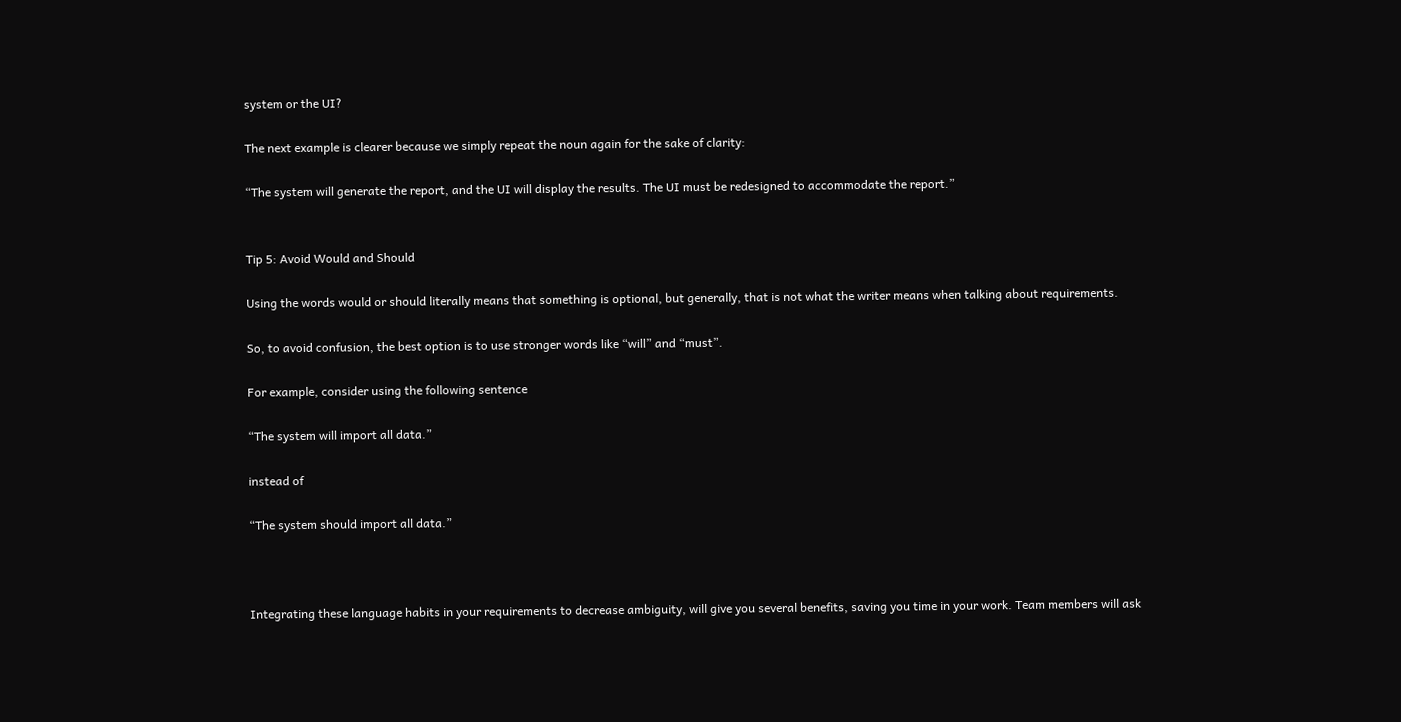system or the UI?

The next example is clearer because we simply repeat the noun again for the sake of clarity:

“The system will generate the report, and the UI will display the results. The UI must be redesigned to accommodate the report.”


Tip 5: Avoid Would and Should

Using the words would or should literally means that something is optional, but generally, that is not what the writer means when talking about requirements.

So, to avoid confusion, the best option is to use stronger words like “will” and “must”.

For example, consider using the following sentence

“The system will import all data.”

instead of

“The system should import all data.”



Integrating these language habits in your requirements to decrease ambiguity, will give you several benefits, saving you time in your work. Team members will ask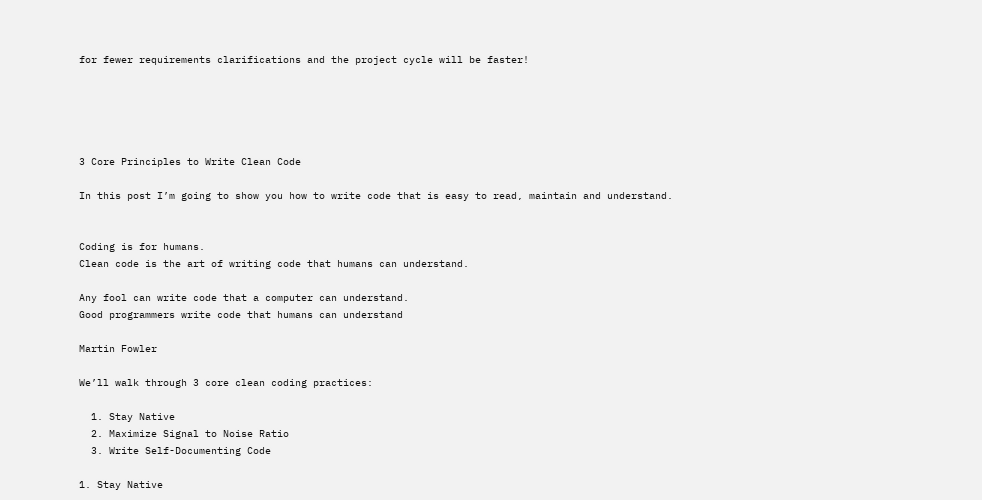for fewer requirements clarifications and the project cycle will be faster!





3 Core Principles to Write Clean Code

In this post I’m going to show you how to write code that is easy to read, maintain and understand.


Coding is for humans.
Clean code is the art of writing code that humans can understand.

Any fool can write code that a computer can understand.
Good programmers write code that humans can understand

Martin Fowler

We’ll walk through 3 core clean coding practices:

  1. Stay Native
  2. Maximize Signal to Noise Ratio
  3. Write Self-Documenting Code

1. Stay Native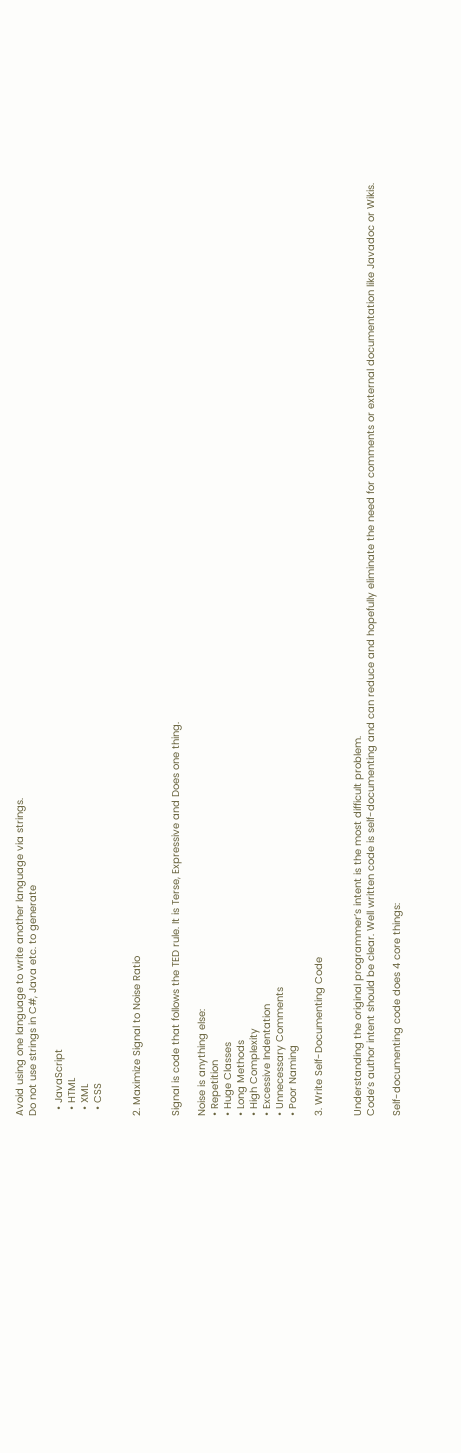Avoid using one language to write another language via strings.
Do not use strings in C#, Java etc. to generate

  • JavaScript
  • HTML
  • XML
  • CSS


2. Maximize Signal to Noise Ratio


Signal is code that follows the TED rule. It is Terse, Expressive and Does one thing.

Noise is anything else:
• Repetition
• Huge Classes
• Long Methods
• High Complexity
• Excessive Indentation
• Unnecessary Comments
• Poor Naming

3. Write Self-Documenting Code


Understanding the original programmer’s intent is the most difficult problem.
Code’s author intent should be clear. Well written code is self-documenting and can reduce and hopefully eliminate the need for comments or external documentation like Javadoc or Wikis.

Self-documenting code does 4 core things: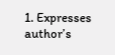1. Expresses author’s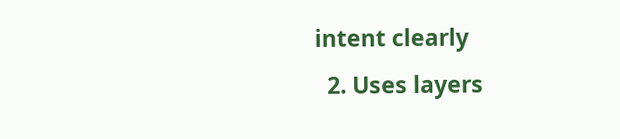intent clearly
  2. Uses layers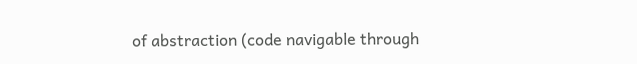of abstraction (code navigable through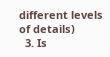different levels of details)
  3. Is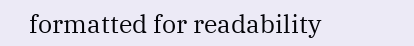formatted for readability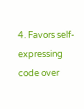4. Favors self-expressing code over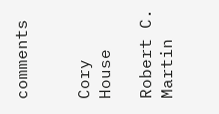comments


Cory House

Robert C. Martin